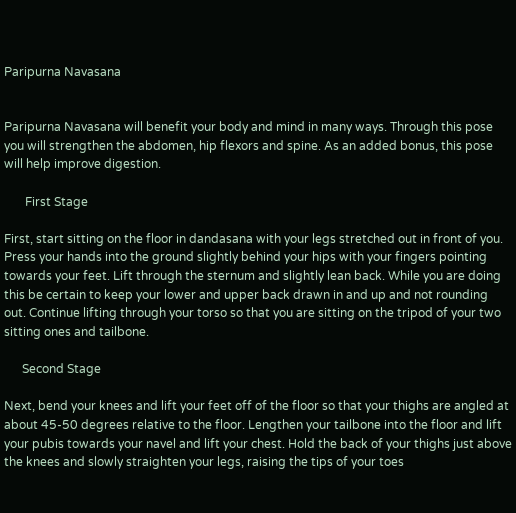Paripurna Navasana


Paripurna Navasana will benefit your body and mind in many ways. Through this pose you will strengthen the abdomen, hip flexors and spine. As an added bonus, this pose will help improve digestion.

       First Stage

First, start sitting on the floor in dandasana with your legs stretched out in front of you. Press your hands into the ground slightly behind your hips with your fingers pointing towards your feet. Lift through the sternum and slightly lean back. While you are doing this be certain to keep your lower and upper back drawn in and up and not rounding out. Continue lifting through your torso so that you are sitting on the tripod of your two sitting ones and tailbone.

      Second Stage

Next, bend your knees and lift your feet off of the floor so that your thighs are angled at about 45-50 degrees relative to the floor. Lengthen your tailbone into the floor and lift your pubis towards your navel and lift your chest. Hold the back of your thighs just above the knees and slowly straighten your legs, raising the tips of your toes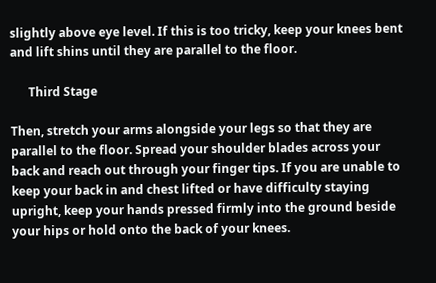slightly above eye level. If this is too tricky, keep your knees bent and lift shins until they are parallel to the floor.

      Third Stage

Then, stretch your arms alongside your legs so that they are parallel to the floor. Spread your shoulder blades across your back and reach out through your finger tips. If you are unable to keep your back in and chest lifted or have difficulty staying upright, keep your hands pressed firmly into the ground beside your hips or hold onto the back of your knees.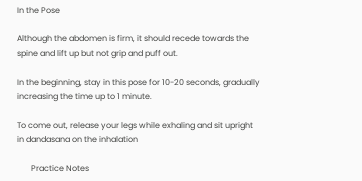In the Pose

Although the abdomen is firm, it should recede towards the spine and lift up but not grip and puff out.

In the beginning, stay in this pose for 10-20 seconds, gradually increasing the time up to 1 minute.

To come out, release your legs while exhaling and sit upright in dandasana on the inhalation

       Practice Notes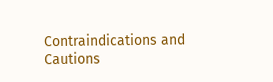Contraindications and Cautions